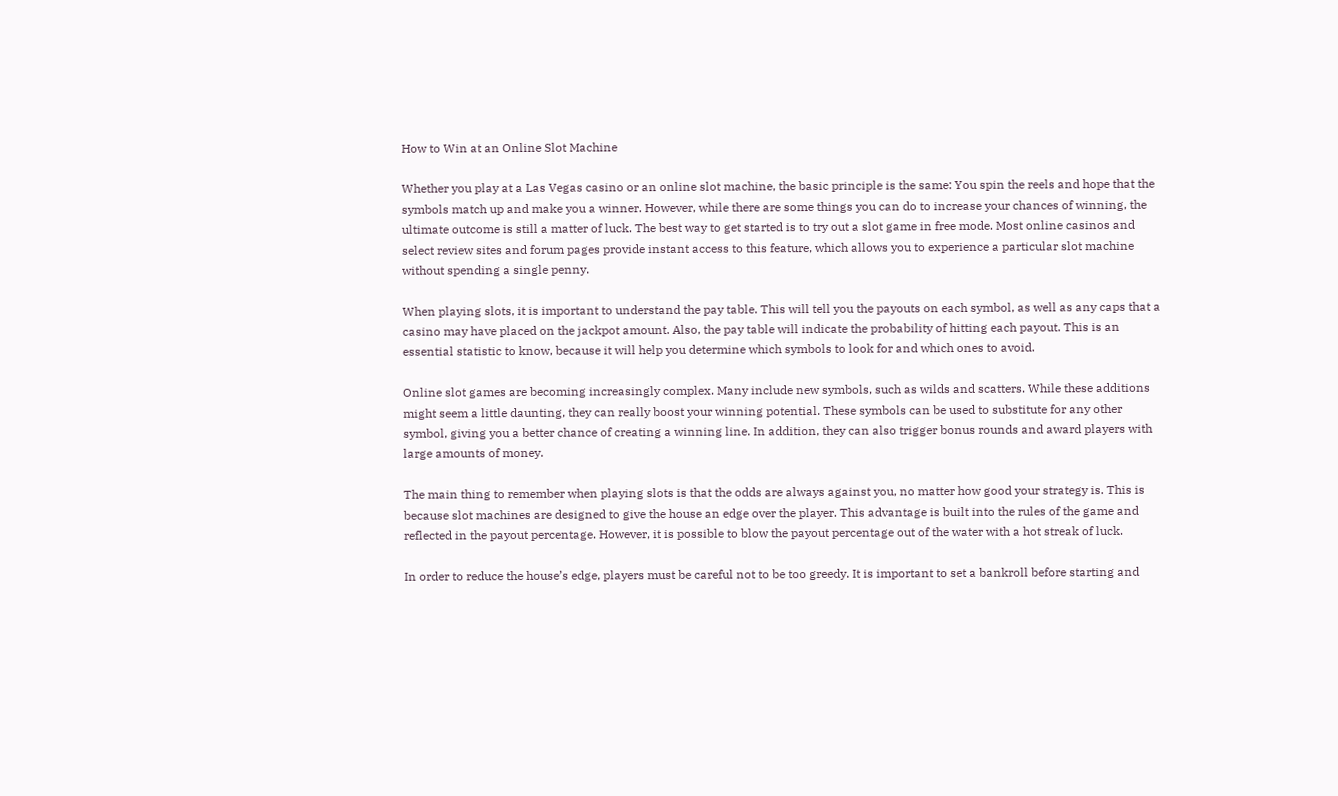How to Win at an Online Slot Machine

Whether you play at a Las Vegas casino or an online slot machine, the basic principle is the same: You spin the reels and hope that the symbols match up and make you a winner. However, while there are some things you can do to increase your chances of winning, the ultimate outcome is still a matter of luck. The best way to get started is to try out a slot game in free mode. Most online casinos and select review sites and forum pages provide instant access to this feature, which allows you to experience a particular slot machine without spending a single penny.

When playing slots, it is important to understand the pay table. This will tell you the payouts on each symbol, as well as any caps that a casino may have placed on the jackpot amount. Also, the pay table will indicate the probability of hitting each payout. This is an essential statistic to know, because it will help you determine which symbols to look for and which ones to avoid.

Online slot games are becoming increasingly complex. Many include new symbols, such as wilds and scatters. While these additions might seem a little daunting, they can really boost your winning potential. These symbols can be used to substitute for any other symbol, giving you a better chance of creating a winning line. In addition, they can also trigger bonus rounds and award players with large amounts of money.

The main thing to remember when playing slots is that the odds are always against you, no matter how good your strategy is. This is because slot machines are designed to give the house an edge over the player. This advantage is built into the rules of the game and reflected in the payout percentage. However, it is possible to blow the payout percentage out of the water with a hot streak of luck.

In order to reduce the house’s edge, players must be careful not to be too greedy. It is important to set a bankroll before starting and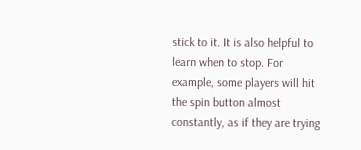stick to it. It is also helpful to learn when to stop. For example, some players will hit the spin button almost constantly, as if they are trying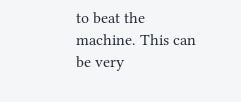to beat the machine. This can be very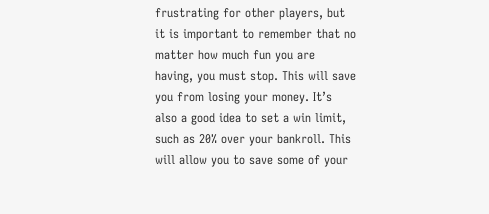frustrating for other players, but it is important to remember that no matter how much fun you are having, you must stop. This will save you from losing your money. It’s also a good idea to set a win limit, such as 20% over your bankroll. This will allow you to save some of your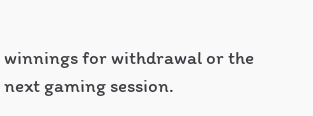winnings for withdrawal or the next gaming session.